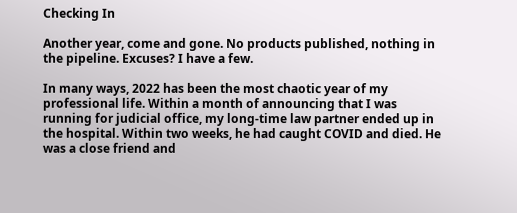Checking In

Another year, come and gone. No products published, nothing in the pipeline. Excuses? I have a few.

In many ways, 2022 has been the most chaotic year of my professional life. Within a month of announcing that I was running for judicial office, my long-time law partner ended up in the hospital. Within two weeks, he had caught COVID and died. He was a close friend and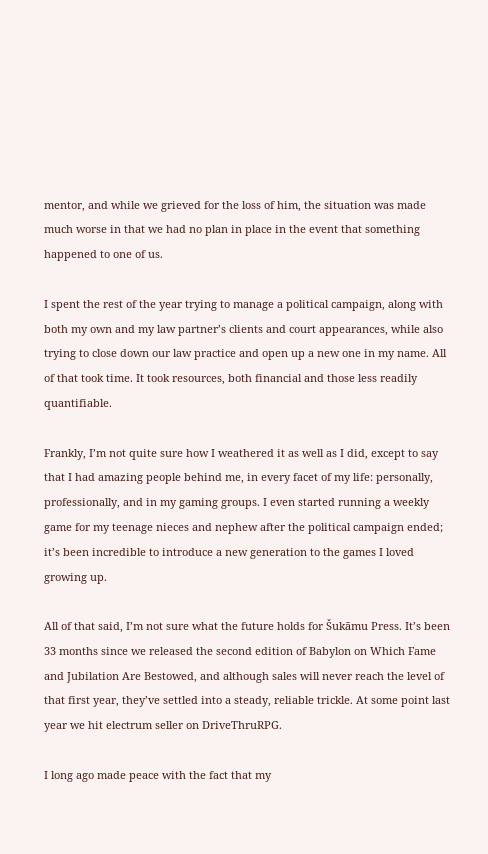mentor, and while we grieved for the loss of him, the situation was made much worse in that we had no plan in place in the event that something happened to one of us.

I spent the rest of the year trying to manage a political campaign, along with both my own and my law partner’s clients and court appearances, while also trying to close down our law practice and open up a new one in my name. All of that took time. It took resources, both financial and those less readily quantifiable.

Frankly, I’m not quite sure how I weathered it as well as I did, except to say that I had amazing people behind me, in every facet of my life: personally, professionally, and in my gaming groups. I even started running a weekly game for my teenage nieces and nephew after the political campaign ended; it’s been incredible to introduce a new generation to the games I loved growing up.

All of that said, I’m not sure what the future holds for Šukāmu Press. It’s been 33 months since we released the second edition of Babylon on Which Fame and Jubilation Are Bestowed, and although sales will never reach the level of that first year, they’ve settled into a steady, reliable trickle. At some point last year we hit electrum seller on DriveThruRPG.

I long ago made peace with the fact that my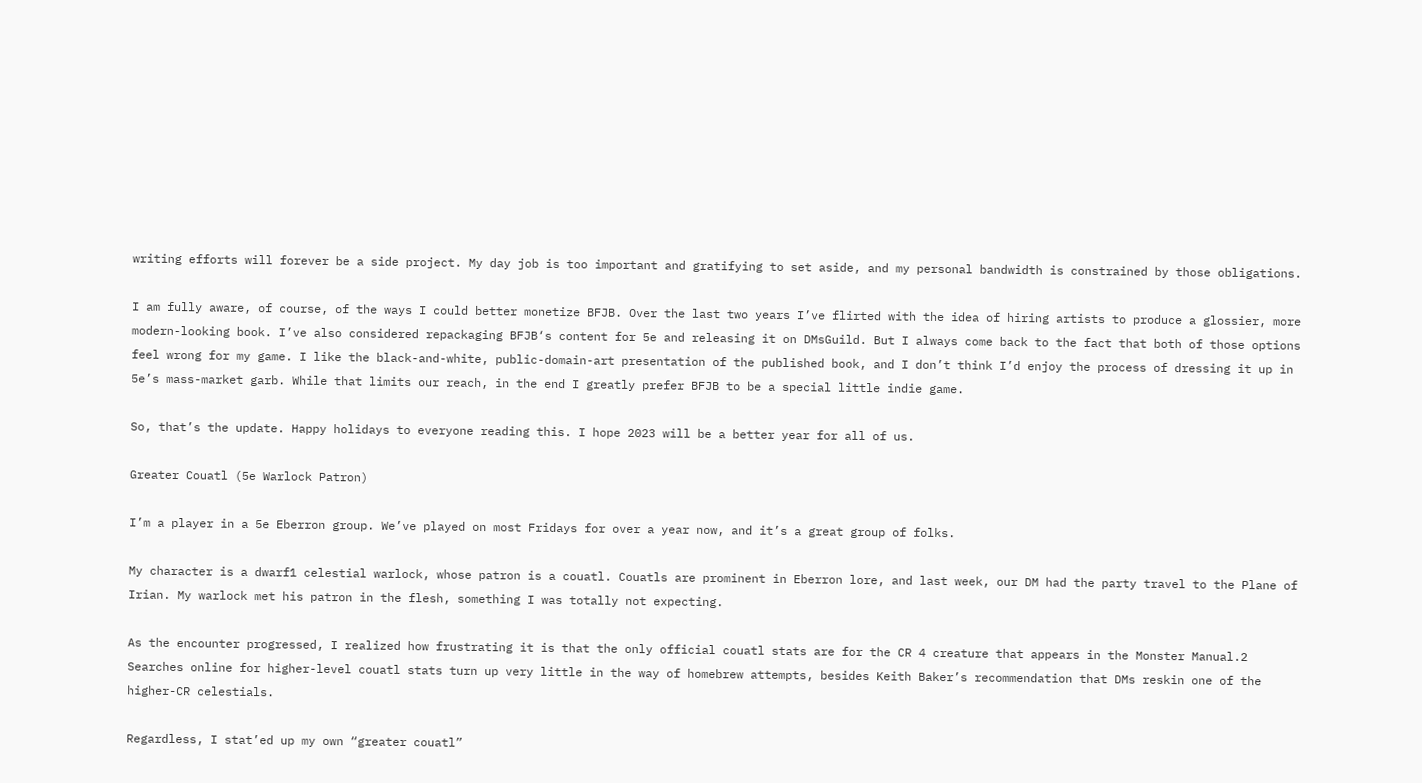writing efforts will forever be a side project. My day job is too important and gratifying to set aside, and my personal bandwidth is constrained by those obligations.

I am fully aware, of course, of the ways I could better monetize BFJB. Over the last two years I’ve flirted with the idea of hiring artists to produce a glossier, more modern-looking book. I’ve also considered repackaging BFJB‘s content for 5e and releasing it on DMsGuild. But I always come back to the fact that both of those options feel wrong for my game. I like the black-and-white, public-domain-art presentation of the published book, and I don’t think I’d enjoy the process of dressing it up in 5e’s mass-market garb. While that limits our reach, in the end I greatly prefer BFJB to be a special little indie game.

So, that’s the update. Happy holidays to everyone reading this. I hope 2023 will be a better year for all of us.

Greater Couatl (5e Warlock Patron)

I’m a player in a 5e Eberron group. We’ve played on most Fridays for over a year now, and it’s a great group of folks.

My character is a dwarf1 celestial warlock, whose patron is a couatl. Couatls are prominent in Eberron lore, and last week, our DM had the party travel to the Plane of Irian. My warlock met his patron in the flesh, something I was totally not expecting.

As the encounter progressed, I realized how frustrating it is that the only official couatl stats are for the CR 4 creature that appears in the Monster Manual.2 Searches online for higher-level couatl stats turn up very little in the way of homebrew attempts, besides Keith Baker’s recommendation that DMs reskin one of the higher-CR celestials.

Regardless, I stat’ed up my own “greater couatl”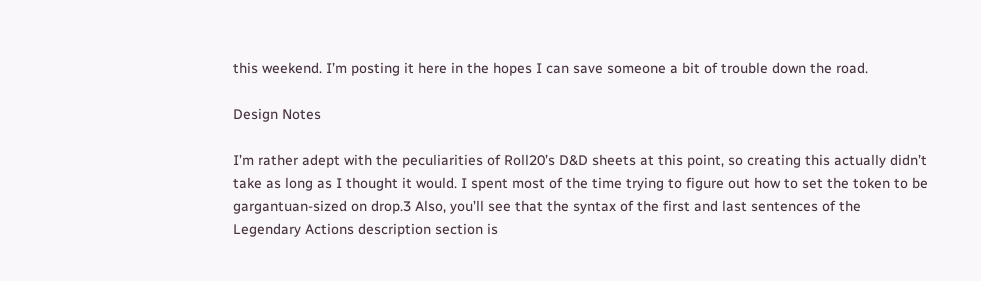this weekend. I’m posting it here in the hopes I can save someone a bit of trouble down the road.

Design Notes

I’m rather adept with the peculiarities of Roll20’s D&D sheets at this point, so creating this actually didn’t take as long as I thought it would. I spent most of the time trying to figure out how to set the token to be gargantuan-sized on drop.3 Also, you’ll see that the syntax of the first and last sentences of the Legendary Actions description section is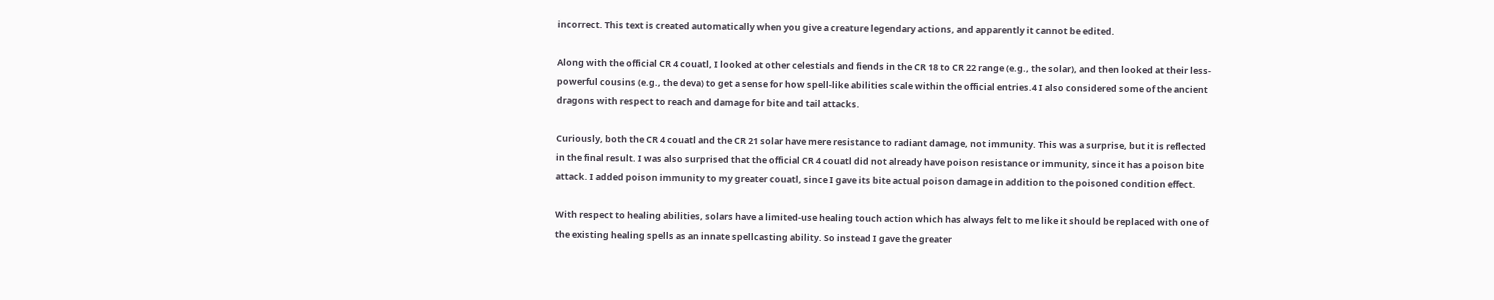incorrect. This text is created automatically when you give a creature legendary actions, and apparently it cannot be edited.

Along with the official CR 4 couatl, I looked at other celestials and fiends in the CR 18 to CR 22 range (e.g., the solar), and then looked at their less-powerful cousins (e.g., the deva) to get a sense for how spell-like abilities scale within the official entries.4 I also considered some of the ancient dragons with respect to reach and damage for bite and tail attacks.

Curiously, both the CR 4 couatl and the CR 21 solar have mere resistance to radiant damage, not immunity. This was a surprise, but it is reflected in the final result. I was also surprised that the official CR 4 couatl did not already have poison resistance or immunity, since it has a poison bite attack. I added poison immunity to my greater couatl, since I gave its bite actual poison damage in addition to the poisoned condition effect.

With respect to healing abilities, solars have a limited-use healing touch action which has always felt to me like it should be replaced with one of the existing healing spells as an innate spellcasting ability. So instead I gave the greater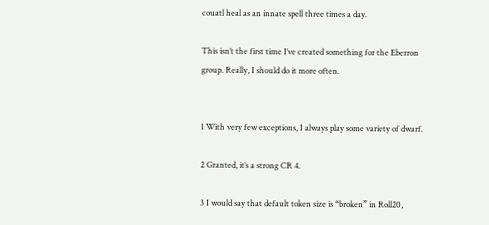couatl heal as an innate spell three times a day.

This isn’t the first time I’ve created something for the Eberron group. Really, I should do it more often.


1 With very few exceptions, I always play some variety of dwarf.

2 Granted, it’s a strong CR 4.

3 I would say that default token size is “broken” in Roll20,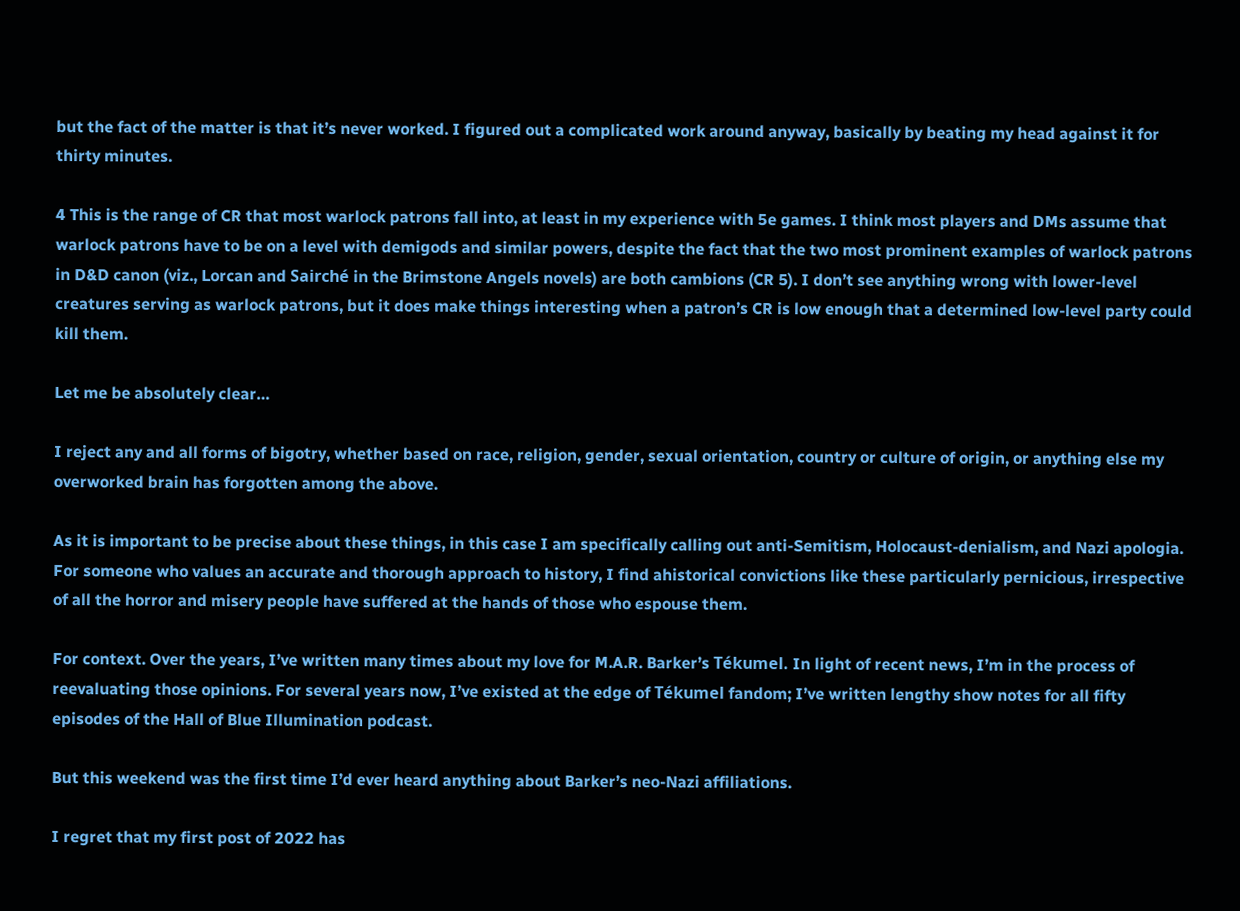but the fact of the matter is that it’s never worked. I figured out a complicated work around anyway, basically by beating my head against it for thirty minutes.

4 This is the range of CR that most warlock patrons fall into, at least in my experience with 5e games. I think most players and DMs assume that warlock patrons have to be on a level with demigods and similar powers, despite the fact that the two most prominent examples of warlock patrons in D&D canon (viz., Lorcan and Sairché in the Brimstone Angels novels) are both cambions (CR 5). I don’t see anything wrong with lower-level creatures serving as warlock patrons, but it does make things interesting when a patron’s CR is low enough that a determined low-level party could kill them.

Let me be absolutely clear…

I reject any and all forms of bigotry, whether based on race, religion, gender, sexual orientation, country or culture of origin, or anything else my overworked brain has forgotten among the above.

As it is important to be precise about these things, in this case I am specifically calling out anti-Semitism, Holocaust-denialism, and Nazi apologia. For someone who values an accurate and thorough approach to history, I find ahistorical convictions like these particularly pernicious, irrespective of all the horror and misery people have suffered at the hands of those who espouse them.

For context. Over the years, I’ve written many times about my love for M.A.R. Barker’s Tékumel. In light of recent news, I’m in the process of reevaluating those opinions. For several years now, I’ve existed at the edge of Tékumel fandom; I’ve written lengthy show notes for all fifty episodes of the Hall of Blue Illumination podcast.

But this weekend was the first time I’d ever heard anything about Barker’s neo-Nazi affiliations.

I regret that my first post of 2022 has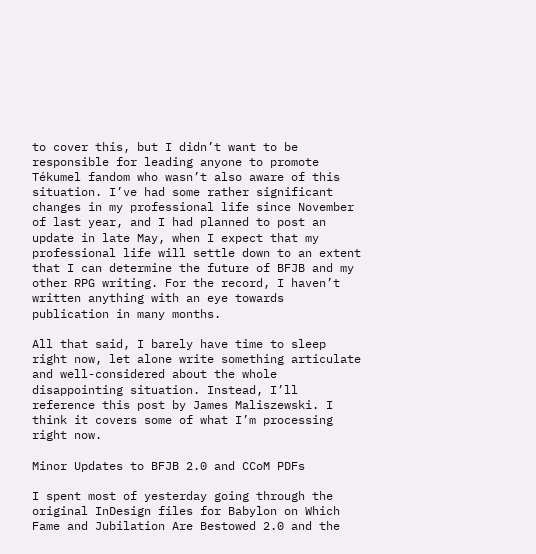to cover this, but I didn’t want to be responsible for leading anyone to promote Tékumel fandom who wasn’t also aware of this situation. I’ve had some rather significant changes in my professional life since November of last year, and I had planned to post an update in late May, when I expect that my professional life will settle down to an extent that I can determine the future of BFJB and my other RPG writing. For the record, I haven’t written anything with an eye towards publication in many months.

All that said, I barely have time to sleep right now, let alone write something articulate and well-considered about the whole disappointing situation. Instead, I’ll reference this post by James Maliszewski. I think it covers some of what I’m processing right now.

Minor Updates to BFJB 2.0 and CCoM PDFs

I spent most of yesterday going through the original InDesign files for Babylon on Which Fame and Jubilation Are Bestowed 2.0 and the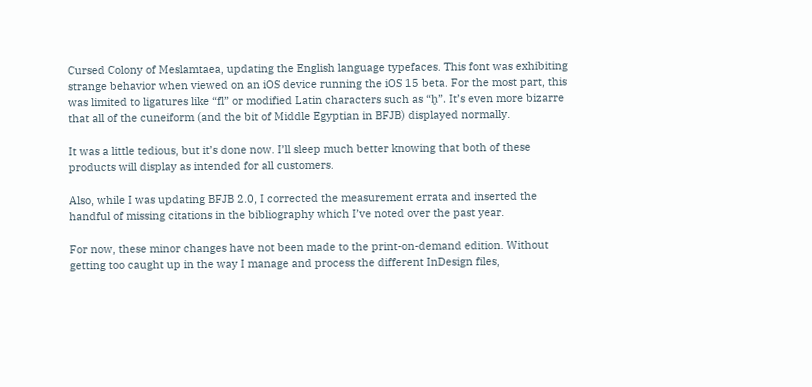Cursed Colony of Meslamtaea, updating the English language typefaces. This font was exhibiting strange behavior when viewed on an iOS device running the iOS 15 beta. For the most part, this was limited to ligatures like “fl” or modified Latin characters such as “ḫ”. It’s even more bizarre that all of the cuneiform (and the bit of Middle Egyptian in BFJB) displayed normally.

It was a little tedious, but it’s done now. I’ll sleep much better knowing that both of these products will display as intended for all customers.

Also, while I was updating BFJB 2.0, I corrected the measurement errata and inserted the handful of missing citations in the bibliography which I’ve noted over the past year.

For now, these minor changes have not been made to the print-on-demand edition. Without getting too caught up in the way I manage and process the different InDesign files,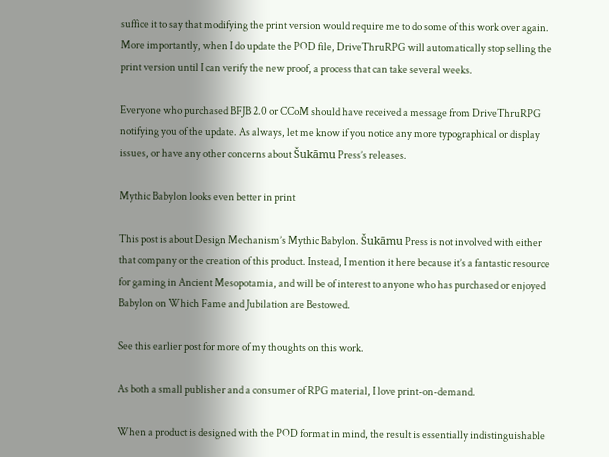suffice it to say that modifying the print version would require me to do some of this work over again. More importantly, when I do update the POD file, DriveThruRPG will automatically stop selling the print version until I can verify the new proof, a process that can take several weeks.

Everyone who purchased BFJB 2.0 or CCoM should have received a message from DriveThruRPG notifying you of the update. As always, let me know if you notice any more typographical or display issues, or have any other concerns about Šukāmu Press’s releases.

Mythic Babylon looks even better in print

This post is about Design Mechanism’s Mythic Babylon. Šukāmu Press is not involved with either that company or the creation of this product. Instead, I mention it here because it’s a fantastic resource for gaming in Ancient Mesopotamia, and will be of interest to anyone who has purchased or enjoyed Babylon on Which Fame and Jubilation are Bestowed.

See this earlier post for more of my thoughts on this work.

As both a small publisher and a consumer of RPG material, I love print-on-demand.

When a product is designed with the POD format in mind, the result is essentially indistinguishable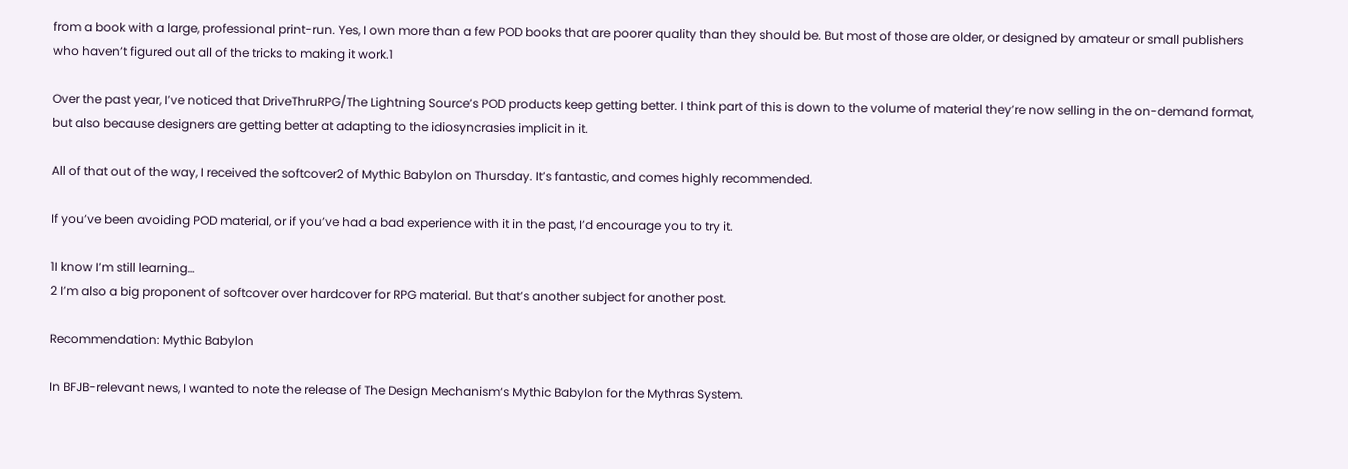from a book with a large, professional print-run. Yes, I own more than a few POD books that are poorer quality than they should be. But most of those are older, or designed by amateur or small publishers who haven’t figured out all of the tricks to making it work.1

Over the past year, I’ve noticed that DriveThruRPG/The Lightning Source’s POD products keep getting better. I think part of this is down to the volume of material they’re now selling in the on-demand format, but also because designers are getting better at adapting to the idiosyncrasies implicit in it.

All of that out of the way, I received the softcover2 of Mythic Babylon on Thursday. It’s fantastic, and comes highly recommended.

If you’ve been avoiding POD material, or if you’ve had a bad experience with it in the past, I’d encourage you to try it.

1I know I’m still learning…
2 I’m also a big proponent of softcover over hardcover for RPG material. But that’s another subject for another post.

Recommendation: Mythic Babylon

In BFJB-relevant news, I wanted to note the release of The Design Mechanism‘s Mythic Babylon for the Mythras System.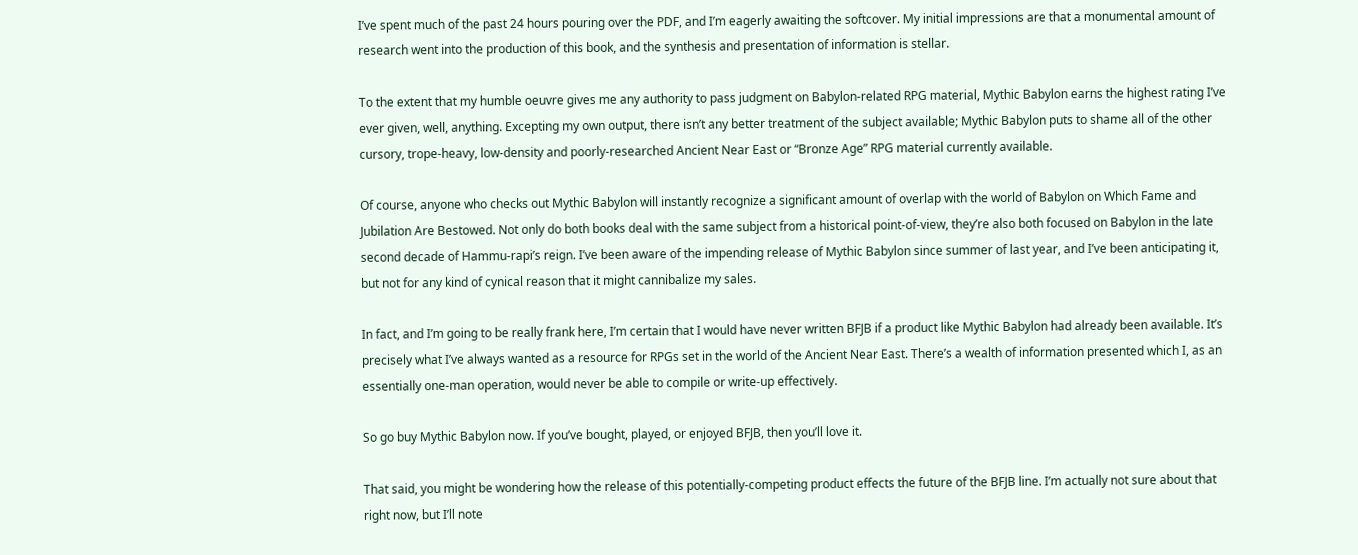I’ve spent much of the past 24 hours pouring over the PDF, and I’m eagerly awaiting the softcover. My initial impressions are that a monumental amount of research went into the production of this book, and the synthesis and presentation of information is stellar.

To the extent that my humble oeuvre gives me any authority to pass judgment on Babylon-related RPG material, Mythic Babylon earns the highest rating I’ve ever given, well, anything. Excepting my own output, there isn’t any better treatment of the subject available; Mythic Babylon puts to shame all of the other cursory, trope-heavy, low-density and poorly-researched Ancient Near East or “Bronze Age” RPG material currently available.

Of course, anyone who checks out Mythic Babylon will instantly recognize a significant amount of overlap with the world of Babylon on Which Fame and Jubilation Are Bestowed. Not only do both books deal with the same subject from a historical point-of-view, they’re also both focused on Babylon in the late second decade of Hammu-rapi’s reign. I’ve been aware of the impending release of Mythic Babylon since summer of last year, and I’ve been anticipating it, but not for any kind of cynical reason that it might cannibalize my sales.

In fact, and I’m going to be really frank here, I’m certain that I would have never written BFJB if a product like Mythic Babylon had already been available. It’s precisely what I’ve always wanted as a resource for RPGs set in the world of the Ancient Near East. There’s a wealth of information presented which I, as an essentially one-man operation, would never be able to compile or write-up effectively.

So go buy Mythic Babylon now. If you’ve bought, played, or enjoyed BFJB, then you’ll love it.

That said, you might be wondering how the release of this potentially-competing product effects the future of the BFJB line. I’m actually not sure about that right now, but I’ll note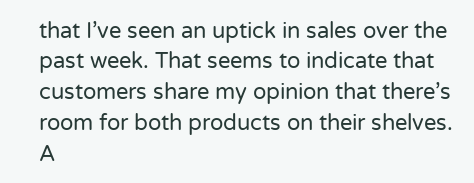that I’ve seen an uptick in sales over the past week. That seems to indicate that customers share my opinion that there’s room for both products on their shelves. A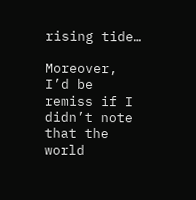rising tide…

Moreover, I’d be remiss if I didn’t note that the world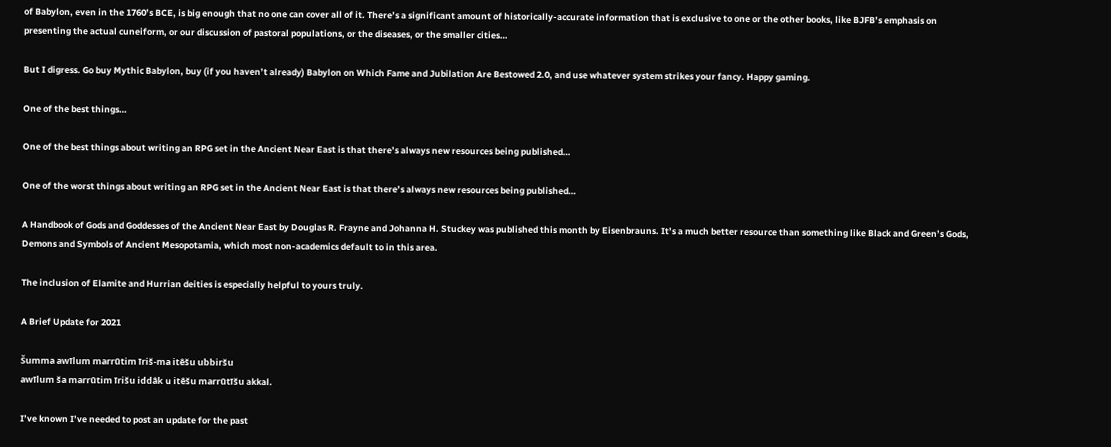of Babylon, even in the 1760’s BCE, is big enough that no one can cover all of it. There’s a significant amount of historically-accurate information that is exclusive to one or the other books, like BJFB’s emphasis on presenting the actual cuneiform, or our discussion of pastoral populations, or the diseases, or the smaller cities…

But I digress. Go buy Mythic Babylon, buy (if you haven’t already) Babylon on Which Fame and Jubilation Are Bestowed 2.0, and use whatever system strikes your fancy. Happy gaming.

One of the best things…

One of the best things about writing an RPG set in the Ancient Near East is that there’s always new resources being published…

One of the worst things about writing an RPG set in the Ancient Near East is that there’s always new resources being published…

A Handbook of Gods and Goddesses of the Ancient Near East by Douglas R. Frayne and Johanna H. Stuckey was published this month by Eisenbrauns. It’s a much better resource than something like Black and Green’s Gods, Demons and Symbols of Ancient Mesopotamia, which most non-academics default to in this area.

The inclusion of Elamite and Hurrian deities is especially helpful to yours truly.

A Brief Update for 2021

Šumma awīlum marrūtim īriš-ma itêšu ubbiršu
awīlum ša marrūtim īrišu iddâk u itêšu marrūtīšu akkal.

I’ve known I’ve needed to post an update for the past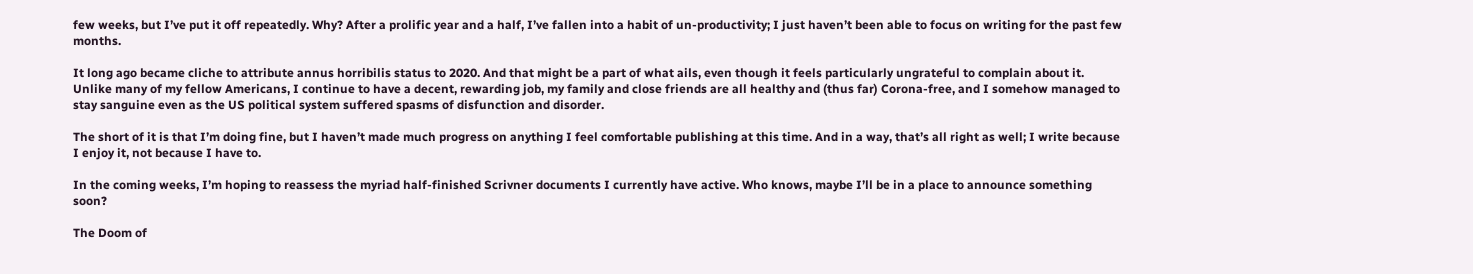few weeks, but I’ve put it off repeatedly. Why? After a prolific year and a half, I’ve fallen into a habit of un-productivity; I just haven’t been able to focus on writing for the past few months.

It long ago became cliche to attribute annus horribilis status to 2020. And that might be a part of what ails, even though it feels particularly ungrateful to complain about it. Unlike many of my fellow Americans, I continue to have a decent, rewarding job, my family and close friends are all healthy and (thus far) Corona-free, and I somehow managed to stay sanguine even as the US political system suffered spasms of disfunction and disorder.

The short of it is that I’m doing fine, but I haven’t made much progress on anything I feel comfortable publishing at this time. And in a way, that’s all right as well; I write because I enjoy it, not because I have to.

In the coming weeks, I’m hoping to reassess the myriad half-finished Scrivner documents I currently have active. Who knows, maybe I’ll be in a place to announce something soon?

The Doom of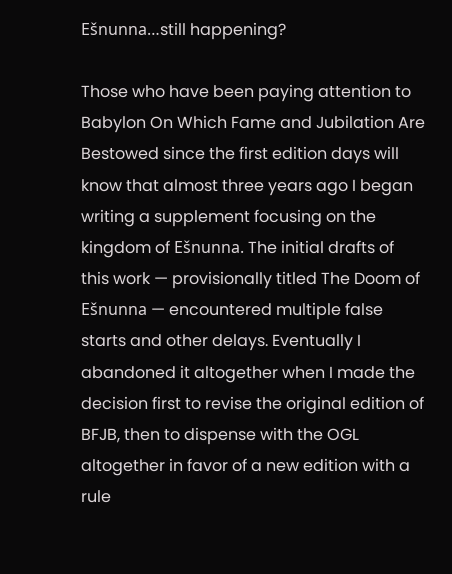Ešnunna…still happening?

Those who have been paying attention to Babylon On Which Fame and Jubilation Are Bestowed since the first edition days will know that almost three years ago I began writing a supplement focusing on the kingdom of Ešnunna. The initial drafts of this work — provisionally titled The Doom of Ešnunna — encountered multiple false starts and other delays. Eventually I abandoned it altogether when I made the decision first to revise the original edition of BFJB, then to dispense with the OGL altogether in favor of a new edition with a rule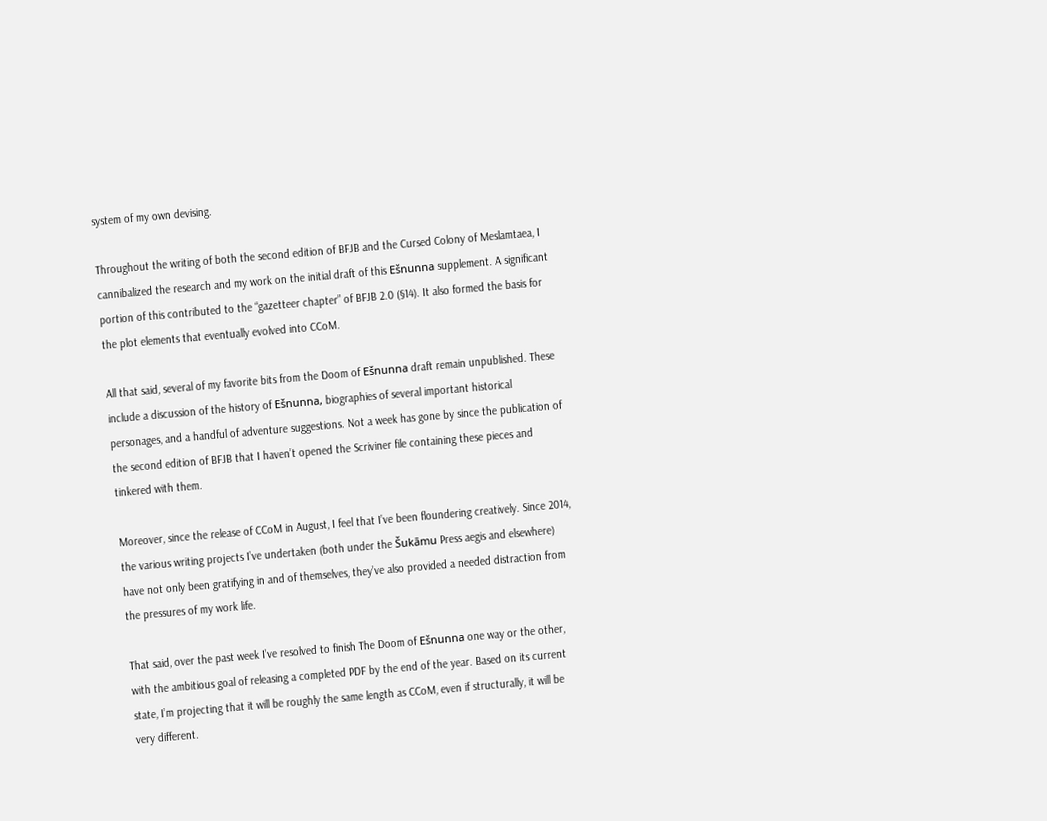system of my own devising.

Throughout the writing of both the second edition of BFJB and the Cursed Colony of Meslamtaea, I cannibalized the research and my work on the initial draft of this Ešnunna supplement. A significant portion of this contributed to the “gazetteer chapter” of BFJB 2.0 (§14). It also formed the basis for the plot elements that eventually evolved into CCoM.

All that said, several of my favorite bits from the Doom of Ešnunna draft remain unpublished. These include a discussion of the history of Ešnunna, biographies of several important historical personages, and a handful of adventure suggestions. Not a week has gone by since the publication of the second edition of BFJB that I haven’t opened the Scriviner file containing these pieces and tinkered with them.

Moreover, since the release of CCoM in August, I feel that I’ve been floundering creatively. Since 2014, the various writing projects I’ve undertaken (both under the Šukāmu Press aegis and elsewhere) have not only been gratifying in and of themselves, they’ve also provided a needed distraction from the pressures of my work life.

That said, over the past week I’ve resolved to finish The Doom of Ešnunna one way or the other, with the ambitious goal of releasing a completed PDF by the end of the year. Based on its current state, I’m projecting that it will be roughly the same length as CCoM, even if structurally, it will be very different.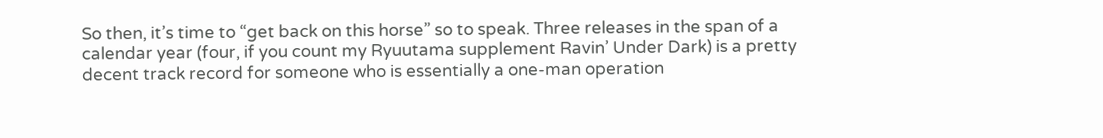So then, it’s time to “get back on this horse” so to speak. Three releases in the span of a calendar year (four, if you count my Ryuutama supplement Ravin’ Under Dark) is a pretty decent track record for someone who is essentially a one-man operation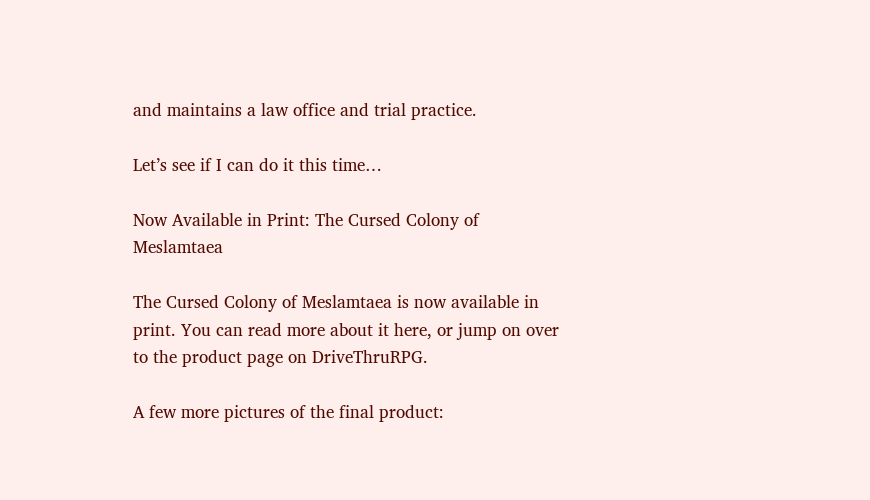and maintains a law office and trial practice.

Let’s see if I can do it this time…

Now Available in Print: The Cursed Colony of Meslamtaea

The Cursed Colony of Meslamtaea is now available in print. You can read more about it here, or jump on over to the product page on DriveThruRPG.

A few more pictures of the final product: